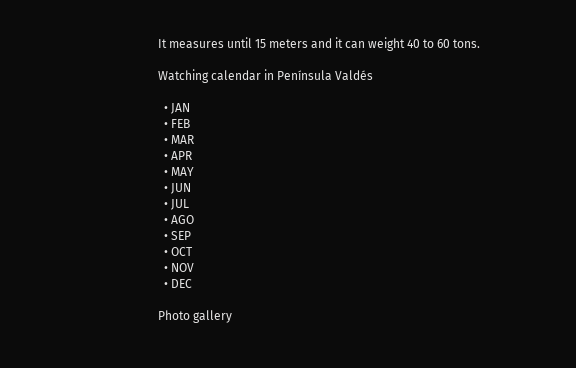It measures until 15 meters and it can weight 40 to 60 tons.

Watching calendar in Península Valdés

  • JAN
  • FEB
  • MAR
  • APR
  • MAY
  • JUN
  • JUL
  • AGO
  • SEP
  • OCT
  • NOV
  • DEC

Photo gallery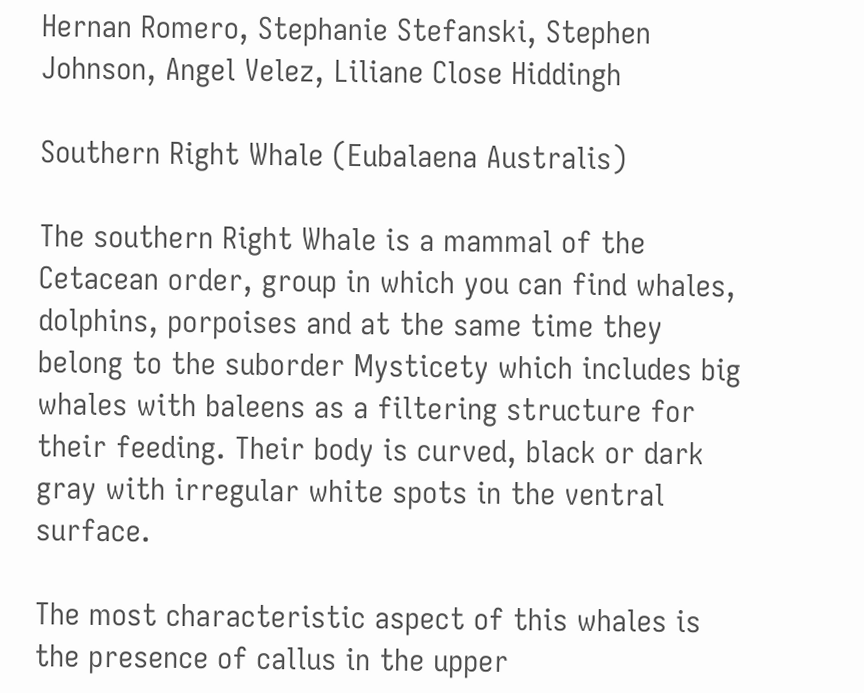Hernan Romero, Stephanie Stefanski, Stephen Johnson, Angel Velez, Liliane Close Hiddingh

Southern Right Whale (Eubalaena Australis)

The southern Right Whale is a mammal of the Cetacean order, group in which you can find whales, dolphins, porpoises and at the same time they belong to the suborder Mysticety which includes big whales with baleens as a filtering structure for their feeding. Their body is curved, black or dark gray with irregular white spots in the ventral surface.

The most characteristic aspect of this whales is the presence of callus in the upper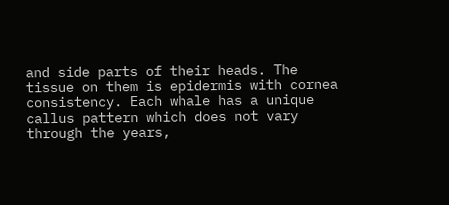and side parts of their heads. The tissue on them is epidermis with cornea consistency. Each whale has a unique callus pattern which does not vary through the years,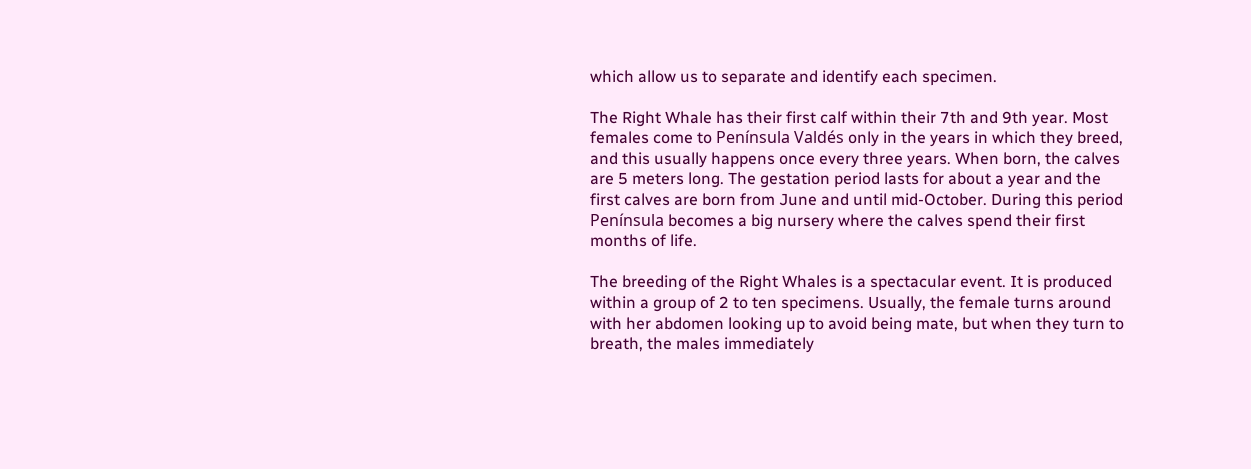which allow us to separate and identify each specimen.

The Right Whale has their first calf within their 7th and 9th year. Most females come to Península Valdés only in the years in which they breed, and this usually happens once every three years. When born, the calves are 5 meters long. The gestation period lasts for about a year and the first calves are born from June and until mid-October. During this period Península becomes a big nursery where the calves spend their first months of life.

The breeding of the Right Whales is a spectacular event. It is produced within a group of 2 to ten specimens. Usually, the female turns around with her abdomen looking up to avoid being mate, but when they turn to breath, the males immediately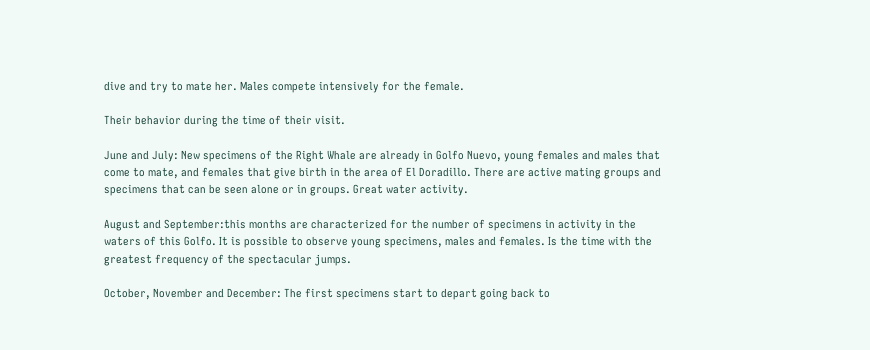dive and try to mate her. Males compete intensively for the female.

Their behavior during the time of their visit.

June and July: New specimens of the Right Whale are already in Golfo Nuevo, young females and males that come to mate, and females that give birth in the area of El Doradillo. There are active mating groups and specimens that can be seen alone or in groups. Great water activity.

August and September:this months are characterized for the number of specimens in activity in the waters of this Golfo. It is possible to observe young specimens, males and females. Is the time with the greatest frequency of the spectacular jumps.

October, November and December: The first specimens start to depart going back to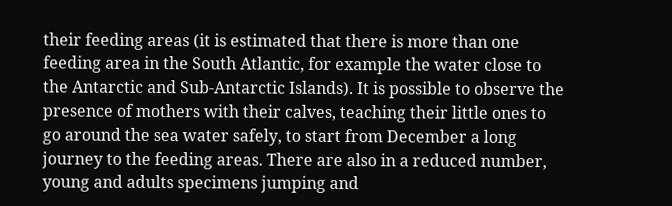their feeding areas (it is estimated that there is more than one feeding area in the South Atlantic, for example the water close to the Antarctic and Sub-Antarctic Islands). It is possible to observe the presence of mothers with their calves, teaching their little ones to go around the sea water safely, to start from December a long journey to the feeding areas. There are also in a reduced number, young and adults specimens jumping and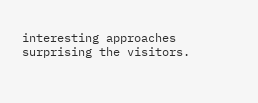interesting approaches surprising the visitors.